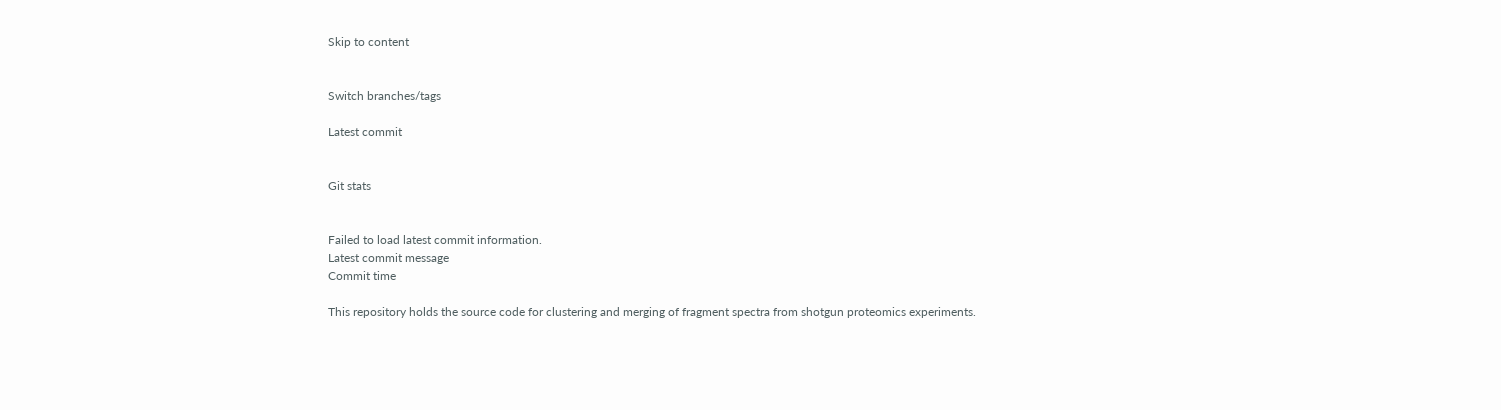Skip to content


Switch branches/tags

Latest commit


Git stats


Failed to load latest commit information.
Latest commit message
Commit time

This repository holds the source code for clustering and merging of fragment spectra from shotgun proteomics experiments.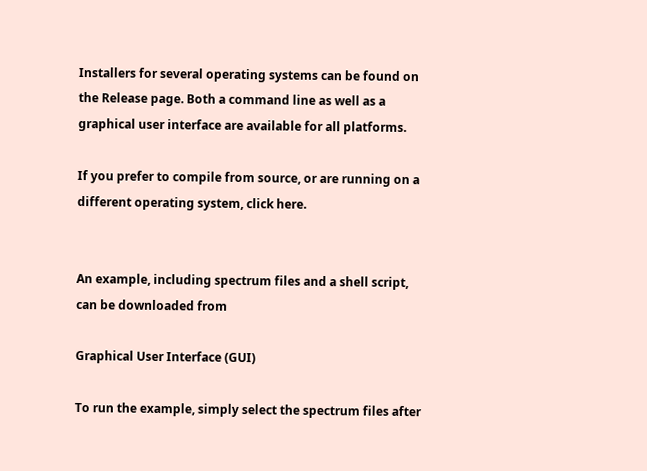Installers for several operating systems can be found on the Release page. Both a command line as well as a graphical user interface are available for all platforms.

If you prefer to compile from source, or are running on a different operating system, click here.


An example, including spectrum files and a shell script, can be downloaded from

Graphical User Interface (GUI)

To run the example, simply select the spectrum files after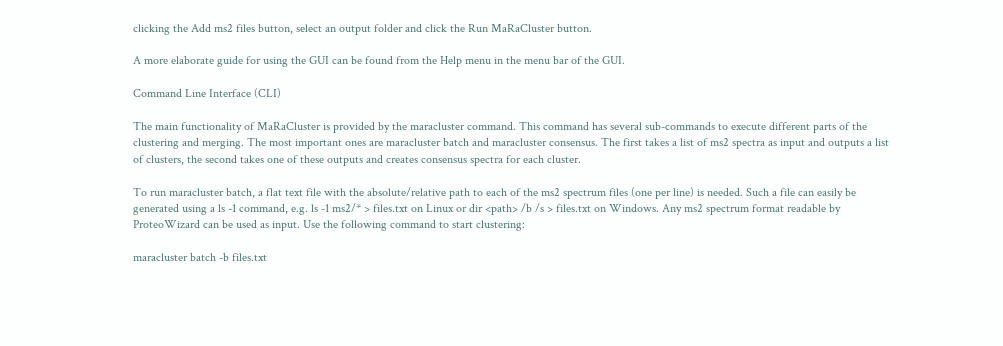clicking the Add ms2 files button, select an output folder and click the Run MaRaCluster button.

A more elaborate guide for using the GUI can be found from the Help menu in the menu bar of the GUI.

Command Line Interface (CLI)

The main functionality of MaRaCluster is provided by the maracluster command. This command has several sub-commands to execute different parts of the clustering and merging. The most important ones are maracluster batch and maracluster consensus. The first takes a list of ms2 spectra as input and outputs a list of clusters, the second takes one of these outputs and creates consensus spectra for each cluster.

To run maracluster batch, a flat text file with the absolute/relative path to each of the ms2 spectrum files (one per line) is needed. Such a file can easily be generated using a ls -1 command, e.g. ls -1 ms2/* > files.txt on Linux or dir <path> /b /s > files.txt on Windows. Any ms2 spectrum format readable by ProteoWizard can be used as input. Use the following command to start clustering:

maracluster batch -b files.txt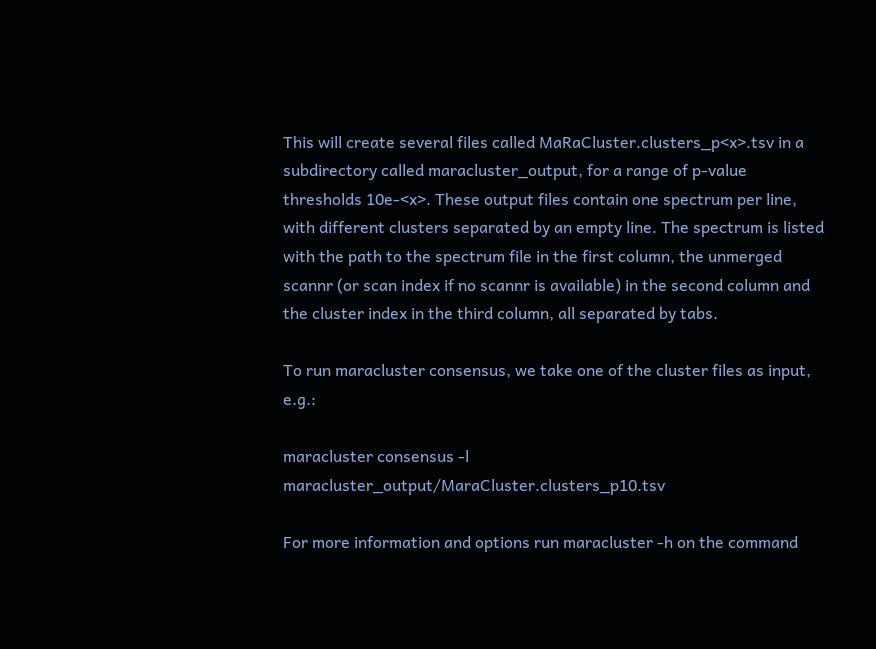This will create several files called MaRaCluster.clusters_p<x>.tsv in a subdirectory called maracluster_output, for a range of p-value thresholds 10e-<x>. These output files contain one spectrum per line, with different clusters separated by an empty line. The spectrum is listed with the path to the spectrum file in the first column, the unmerged scannr (or scan index if no scannr is available) in the second column and the cluster index in the third column, all separated by tabs.

To run maracluster consensus, we take one of the cluster files as input, e.g.:

maracluster consensus -l maracluster_output/MaraCluster.clusters_p10.tsv

For more information and options run maracluster -h on the command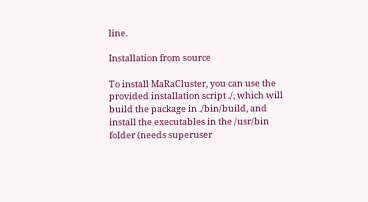line.

Installation from source

To install MaRaCluster, you can use the provided installation script ./, which will build the package in ./bin/build, and install the executables in the /usr/bin folder (needs superuser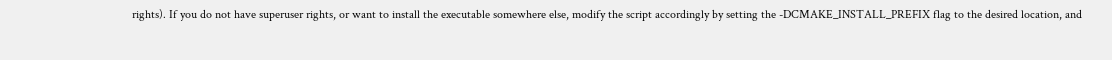rights). If you do not have superuser rights, or want to install the executable somewhere else, modify the script accordingly by setting the -DCMAKE_INSTALL_PREFIX flag to the desired location, and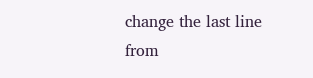change the last line from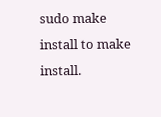sudo make install to make install.